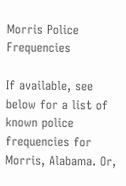Morris Police Frequencies

If available, see below for a list of known police frequencies for Morris, Alabama. Or,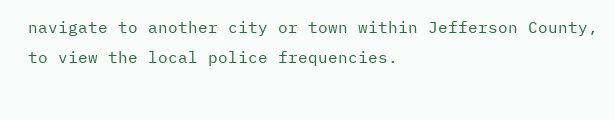navigate to another city or town within Jefferson County, to view the local police frequencies.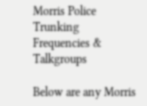Morris Police Trunking Frequencies & Talkgroups

Below are any Morris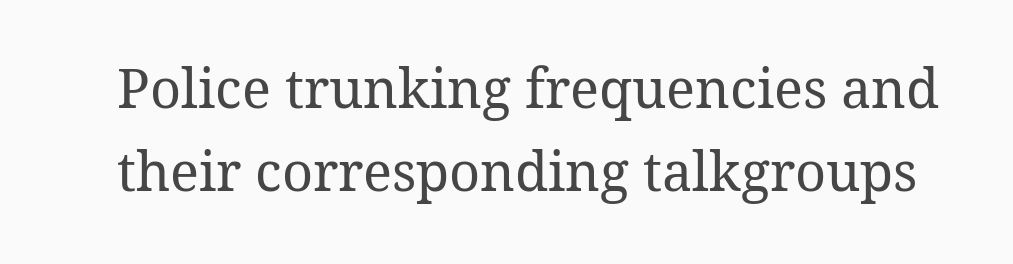Police trunking frequencies and their corresponding talkgroups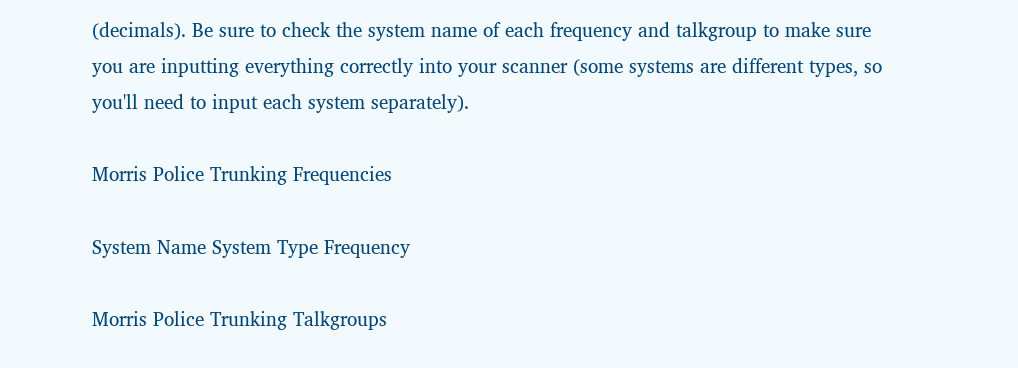(decimals). Be sure to check the system name of each frequency and talkgroup to make sure you are inputting everything correctly into your scanner (some systems are different types, so you'll need to input each system separately).

Morris Police Trunking Frequencies

System Name System Type Frequency

Morris Police Trunking Talkgroups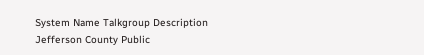System Name Talkgroup Description
Jefferson County Public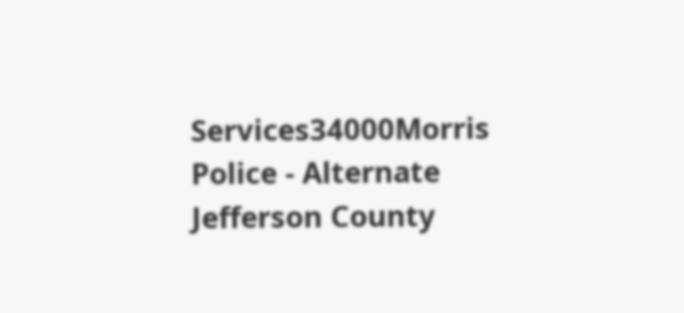Services34000Morris Police - Alternate
Jefferson County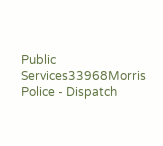Public Services33968Morris Police - Dispatch